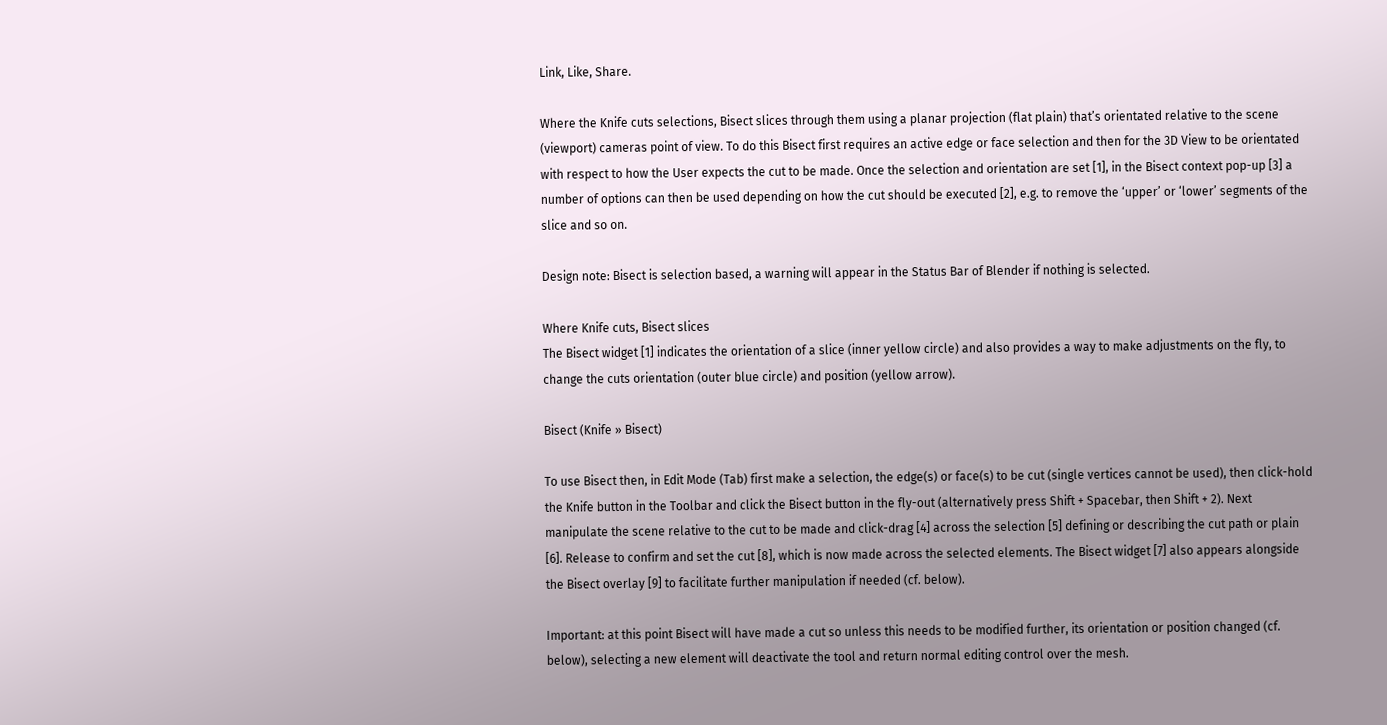Link, Like, Share.

Where the Knife cuts selections, Bisect slices through them using a planar projection (flat plain) that’s orientated relative to the scene (viewport) cameras point of view. To do this Bisect first requires an active edge or face selection and then for the 3D View to be orientated with respect to how the User expects the cut to be made. Once the selection and orientation are set [1], in the Bisect context pop-up [3] a number of options can then be used depending on how the cut should be executed [2], e.g. to remove the ‘upper’ or ‘lower’ segments of the slice and so on.

Design note: Bisect is selection based, a warning will appear in the Status Bar of Blender if nothing is selected.

Where Knife cuts, Bisect slices
The Bisect widget [1] indicates the orientation of a slice (inner yellow circle) and also provides a way to make adjustments on the fly, to change the cuts orientation (outer blue circle) and position (yellow arrow).

Bisect (Knife » Bisect)

To use Bisect then, in Edit Mode (Tab) first make a selection, the edge(s) or face(s) to be cut (single vertices cannot be used), then click-hold the Knife button in the Toolbar and click the Bisect button in the fly-out (alternatively press Shift + Spacebar, then Shift + 2). Next manipulate the scene relative to the cut to be made and click-drag [4] across the selection [5] defining or describing the cut path or plain [6]. Release to confirm and set the cut [8], which is now made across the selected elements. The Bisect widget [7] also appears alongside the Bisect overlay [9] to facilitate further manipulation if needed (cf. below).

Important: at this point Bisect will have made a cut so unless this needs to be modified further, its orientation or position changed (cf. below), selecting a new element will deactivate the tool and return normal editing control over the mesh.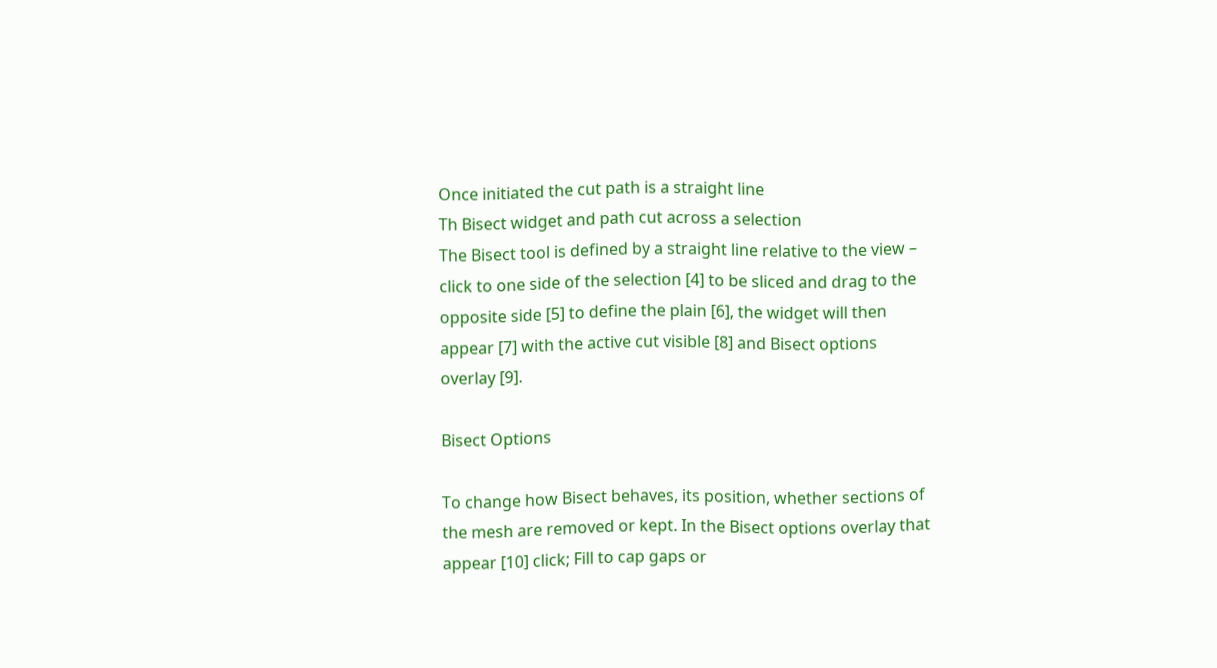Once initiated the cut path is a straight line
Th Bisect widget and path cut across a selection
The Bisect tool is defined by a straight line relative to the view – click to one side of the selection [4] to be sliced and drag to the opposite side [5] to define the plain [6], the widget will then appear [7] with the active cut visible [8] and Bisect options overlay [9].

Bisect Options

To change how Bisect behaves, its position, whether sections of the mesh are removed or kept. In the Bisect options overlay that appear [10] click; Fill to cap gaps or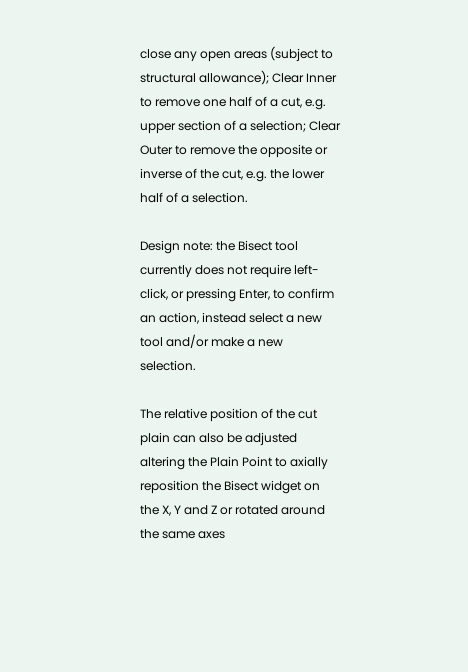close any open areas (subject to structural allowance); Clear Inner to remove one half of a cut, e.g. upper section of a selection; Clear Outer to remove the opposite or inverse of the cut, e.g. the lower half of a selection.

Design note: the Bisect tool currently does not require left-click, or pressing Enter, to confirm an action, instead select a new tool and/or make a new selection.

The relative position of the cut plain can also be adjusted altering the Plain Point to axially reposition the Bisect widget on the X, Y and Z or rotated around the same axes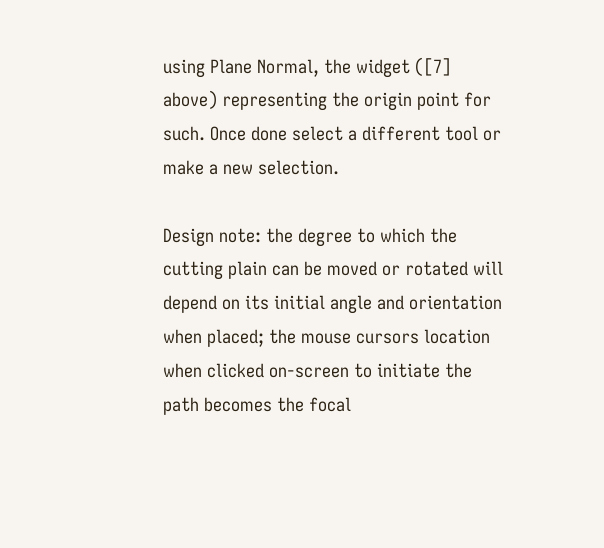using Plane Normal, the widget ([7] above) representing the origin point for such. Once done select a different tool or make a new selection.

Design note: the degree to which the cutting plain can be moved or rotated will depend on its initial angle and orientation when placed; the mouse cursors location when clicked on-screen to initiate the path becomes the focal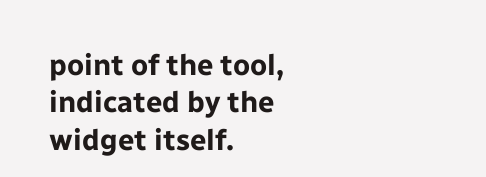point of the tool, indicated by the widget itself.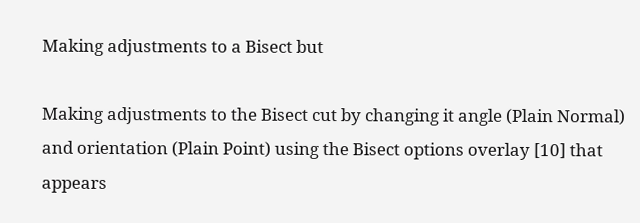Making adjustments to a Bisect but

Making adjustments to the Bisect cut by changing it angle (Plain Normal) and orientation (Plain Point) using the Bisect options overlay [10] that appears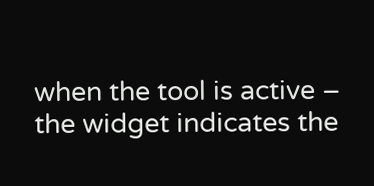when the tool is active – the widget indicates the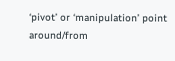‘pivot’ or ‘manipulation’ point around/from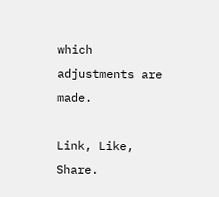which adjustments are made.

Link, Like, Share.